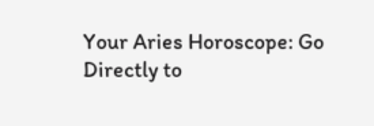Your Aries Horoscope: Go Directly to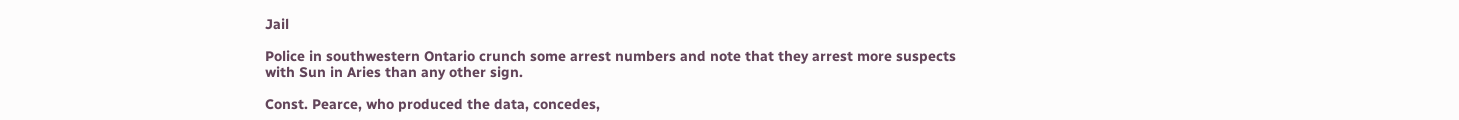Jail

Police in southwestern Ontario crunch some arrest numbers and note that they arrest more suspects with Sun in Aries than any other sign.

Const. Pearce, who produced the data, concedes,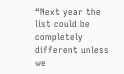“Next year the list could be completely different unless we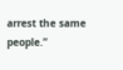arrest the same people.”